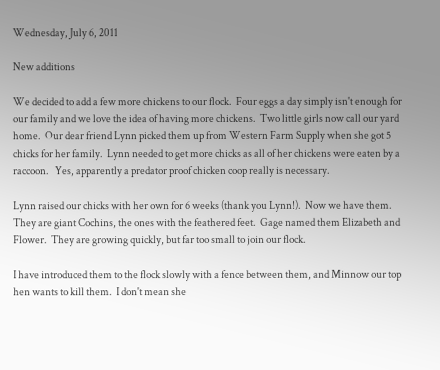Wednesday, July 6, 2011

New additions

We decided to add a few more chickens to our flock.  Four eggs a day simply isn't enough for our family and we love the idea of having more chickens.  Two little girls now call our yard home.  Our dear friend Lynn picked them up from Western Farm Supply when she got 5 chicks for her family.  Lynn needed to get more chicks as all of her chickens were eaten by a raccoon.   Yes, apparently a predator proof chicken coop really is necessary.

Lynn raised our chicks with her own for 6 weeks (thank you Lynn!).  Now we have them.  They are giant Cochins, the ones with the feathered feet.  Gage named them Elizabeth and Flower.  They are growing quickly, but far too small to join our flock.

I have introduced them to the flock slowly with a fence between them, and Minnow our top hen wants to kill them.  I don't mean she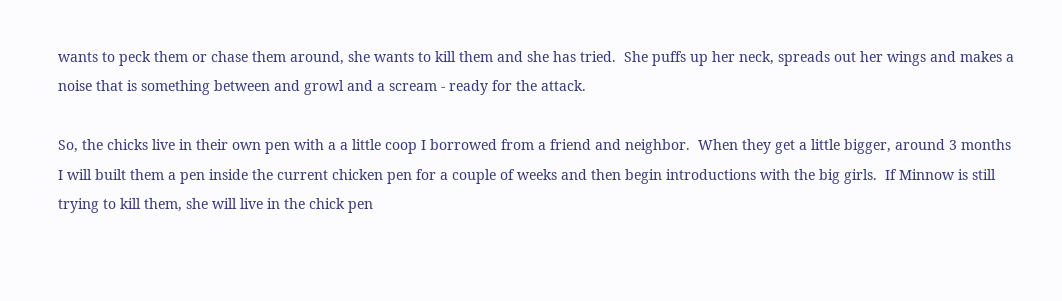wants to peck them or chase them around, she wants to kill them and she has tried.  She puffs up her neck, spreads out her wings and makes a noise that is something between and growl and a scream - ready for the attack.

So, the chicks live in their own pen with a a little coop I borrowed from a friend and neighbor.  When they get a little bigger, around 3 months I will built them a pen inside the current chicken pen for a couple of weeks and then begin introductions with the big girls.  If Minnow is still trying to kill them, she will live in the chick pen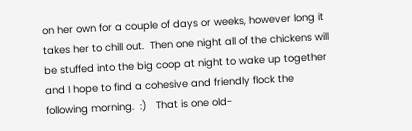on her own for a couple of days or weeks, however long it takes her to chill out.  Then one night all of the chickens will be stuffed into the big coop at night to wake up together and I hope to find a cohesive and friendly flock the following morning.  :)   That is one old-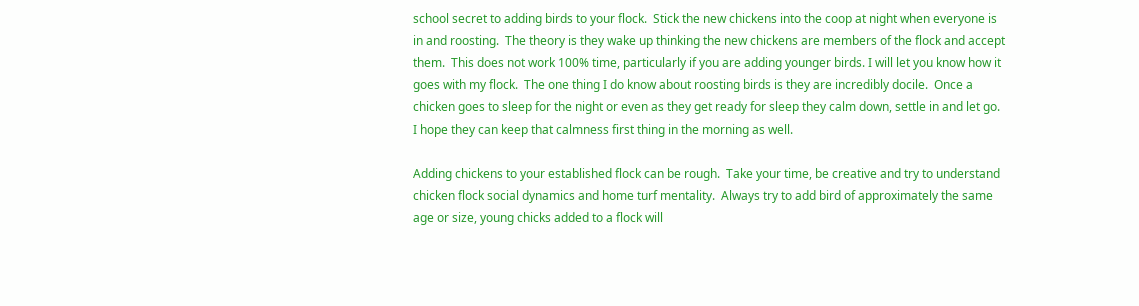school secret to adding birds to your flock.  Stick the new chickens into the coop at night when everyone is in and roosting.  The theory is they wake up thinking the new chickens are members of the flock and accept them.  This does not work 100% time, particularly if you are adding younger birds. I will let you know how it goes with my flock.  The one thing I do know about roosting birds is they are incredibly docile.  Once a chicken goes to sleep for the night or even as they get ready for sleep they calm down, settle in and let go.  I hope they can keep that calmness first thing in the morning as well.

Adding chickens to your established flock can be rough.  Take your time, be creative and try to understand chicken flock social dynamics and home turf mentality.  Always try to add bird of approximately the same age or size, young chicks added to a flock will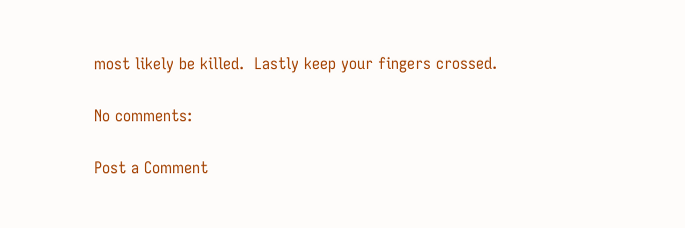most likely be killed.  Lastly keep your fingers crossed.

No comments:

Post a Comment